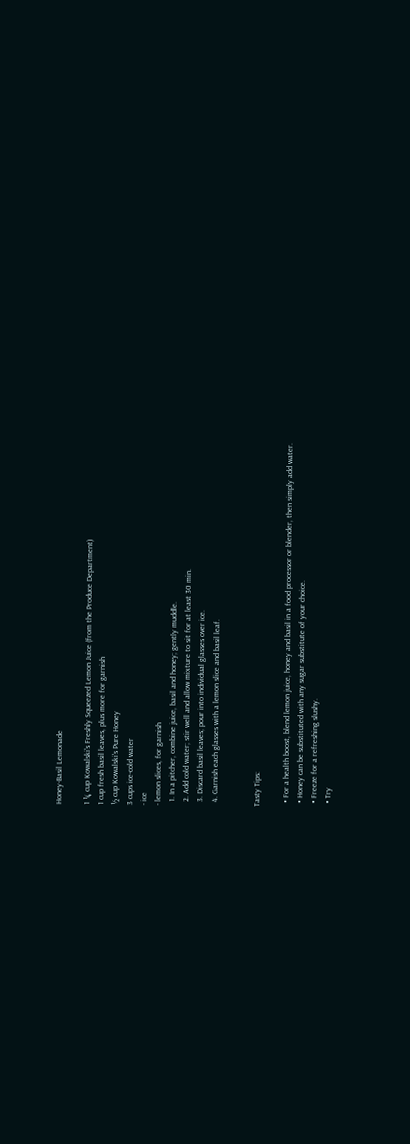Honey-Basil Lemonade

1 ¼ cup Kowalski's Freshly Squeezed Lemon Juice (from the Produce Department)
1 cup fresh basil leaves, plus more for garnish
½ cup Kowalski's Pure Honey
3 cups ice-cold water
- ice
- lemon slices, for garnish
  1. In a pitcher, combine juice, basil and honey; gently muddle.
  2. Add cold water; stir well and allow mixture to sit for at least 30 min.
  3. Discard basil leaves; pour into individual glasses over ice.
  4. Garnish each glasses with a lemon slice and basil leaf.


Tasty Tips:

  • For a health boost, blend lemon juice, honey and basil in a food processor or blender, then simply add water.
  • Honey can be substituted with any sugar substitute of your choice.
  • Freeze for a refreshing slushy.
  • Try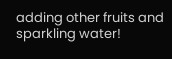adding other fruits and sparkling water!